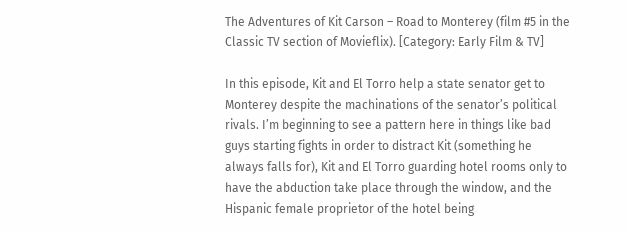The Adventures of Kit Carson – Road to Monterey (film #5 in the Classic TV section of Movieflix). [Category: Early Film & TV]

In this episode, Kit and El Torro help a state senator get to Monterey despite the machinations of the senator’s political rivals. I’m beginning to see a pattern here in things like bad guys starting fights in order to distract Kit (something he always falls for), Kit and El Torro guarding hotel rooms only to have the abduction take place through the window, and the Hispanic female proprietor of the hotel being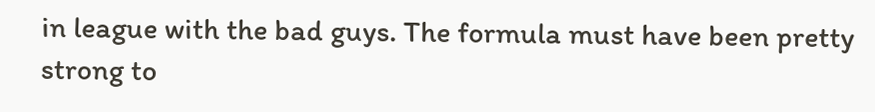in league with the bad guys. The formula must have been pretty strong to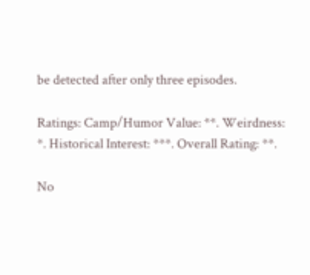be detected after only three episodes.

Ratings: Camp/Humor Value: **. Weirdness: *. Historical Interest: ***. Overall Rating: **.

No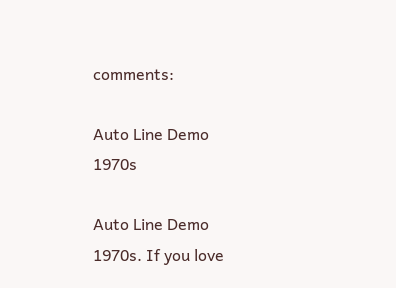comments:

Auto Line Demo 1970s

Auto Line Demo 1970s. If you love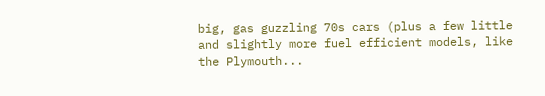big, gas guzzling 70s cars (plus a few little and slightly more fuel efficient models, like the Plymouth...